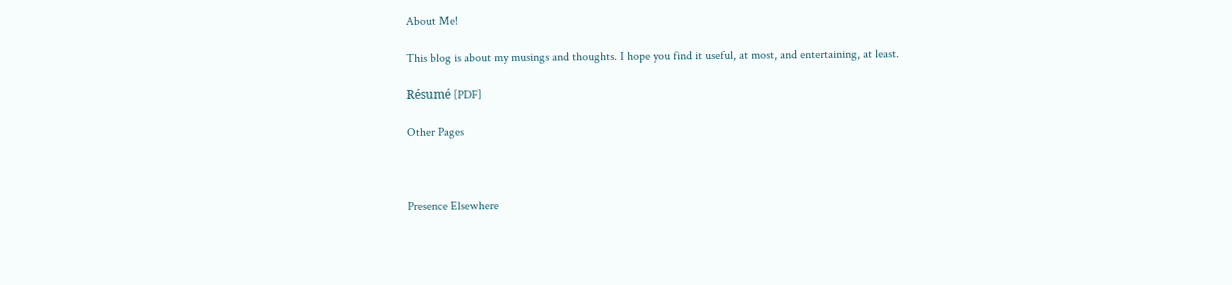About Me!

This blog is about my musings and thoughts. I hope you find it useful, at most, and entertaining, at least.

Résumé [PDF]

Other Pages



Presence Elsewhere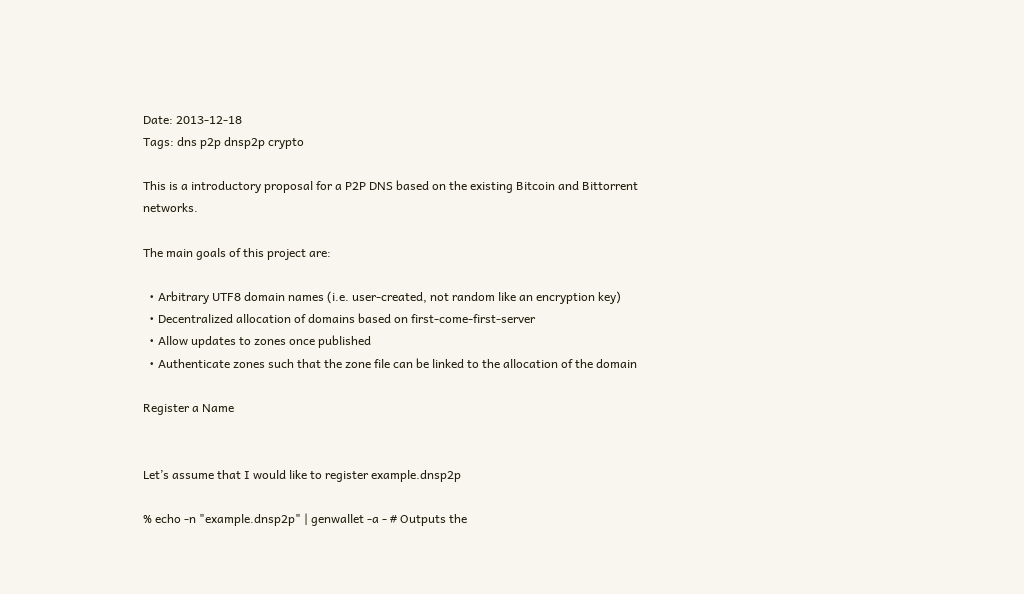Date: 2013-12-18
Tags: dns p2p dnsp2p crypto

This is a introductory proposal for a P2P DNS based on the existing Bitcoin and Bittorrent networks.

The main goals of this project are:

  • Arbitrary UTF8 domain names (i.e. user-created, not random like an encryption key)
  • Decentralized allocation of domains based on first-come-first-server
  • Allow updates to zones once published
  • Authenticate zones such that the zone file can be linked to the allocation of the domain

Register a Name


Let’s assume that I would like to register example.dnsp2p

% echo -n "example.dnsp2p" | genwallet -a - # Outputs the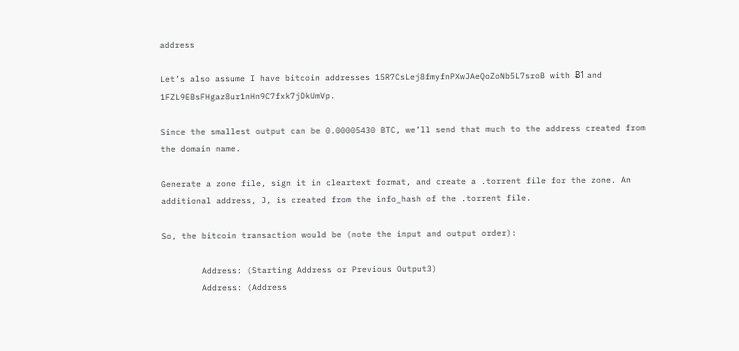address

Let’s also assume I have bitcoin addresses 15R7CsLej8fmyfnPXwJAeQoZoNb5L7sroB with Ƀ1 and 1FZL9EBsFHgaz8ur1nHn9C7fxk7jDkUmVp.

Since the smallest output can be 0.00005430 BTC, we’ll send that much to the address created from the domain name.

Generate a zone file, sign it in cleartext format, and create a .torrent file for the zone. An additional address, J, is created from the info_hash of the .torrent file.

So, the bitcoin transaction would be (note the input and output order):

        Address: (Starting Address or Previous Output3)
        Address: (Address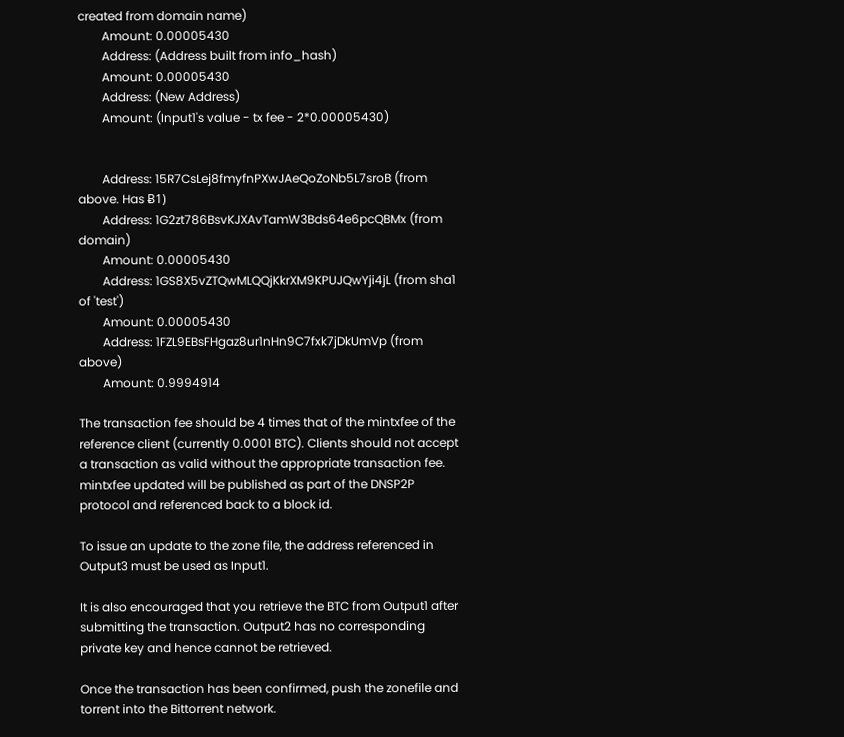created from domain name)
        Amount: 0.00005430
        Address: (Address built from info_hash)
        Amount: 0.00005430
        Address: (New Address)
        Amount: (Input1's value - tx fee - 2*0.00005430)


        Address: 15R7CsLej8fmyfnPXwJAeQoZoNb5L7sroB (from above. Has Ƀ1)
        Address: 1G2zt786BsvKJXAvTamW3Bds64e6pcQBMx (from domain)
        Amount: 0.00005430
        Address: 1GS8X5vZTQwMLQQjKkrXM9KPUJQwYji4jL (from sha1 of 'test')
        Amount: 0.00005430
        Address: 1FZL9EBsFHgaz8ur1nHn9C7fxk7jDkUmVp (from above)
        Amount: 0.9994914

The transaction fee should be 4 times that of the mintxfee of the reference client (currently 0.0001 BTC). Clients should not accept a transaction as valid without the appropriate transaction fee. mintxfee updated will be published as part of the DNSP2P protocol and referenced back to a block id.

To issue an update to the zone file, the address referenced in Output3 must be used as Input1.

It is also encouraged that you retrieve the BTC from Output1 after submitting the transaction. Output2 has no corresponding private key and hence cannot be retrieved.

Once the transaction has been confirmed, push the zonefile and torrent into the Bittorrent network.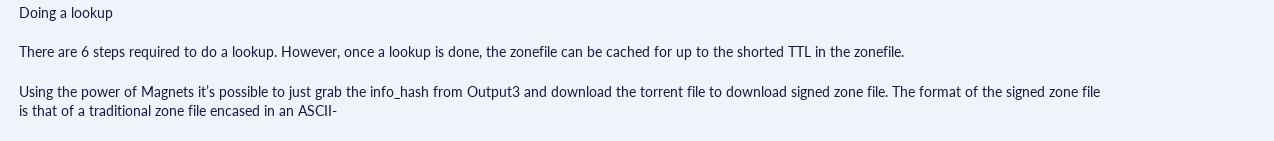Doing a lookup

There are 6 steps required to do a lookup. However, once a lookup is done, the zonefile can be cached for up to the shorted TTL in the zonefile.

Using the power of Magnets it’s possible to just grab the info_hash from Output3 and download the torrent file to download signed zone file. The format of the signed zone file is that of a traditional zone file encased in an ASCII-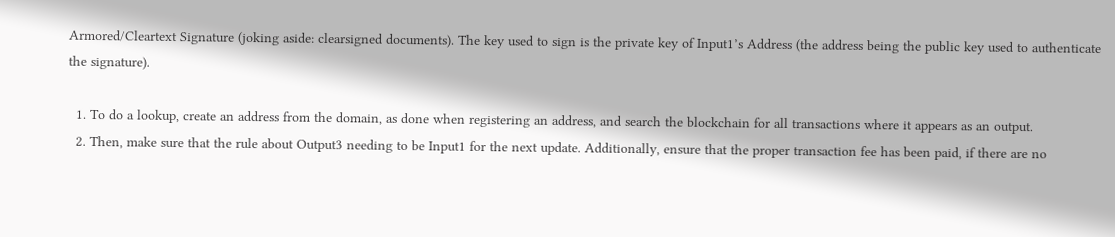Armored/Cleartext Signature (joking aside: clearsigned documents). The key used to sign is the private key of Input1’s Address (the address being the public key used to authenticate the signature).

  1. To do a lookup, create an address from the domain, as done when registering an address, and search the blockchain for all transactions where it appears as an output.
  2. Then, make sure that the rule about Output3 needing to be Input1 for the next update. Additionally, ensure that the proper transaction fee has been paid, if there are no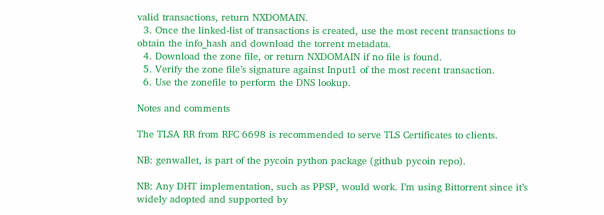valid transactions, return NXDOMAIN.
  3. Once the linked-list of transactions is created, use the most recent transactions to obtain the info_hash and download the torrent metadata.
  4. Download the zone file, or return NXDOMAIN if no file is found.
  5. Verify the zone file’s signature against Input1 of the most recent transaction.
  6. Use the zonefile to perform the DNS lookup.

Notes and comments

The TLSA RR from RFC 6698 is recommended to serve TLS Certificates to clients.

NB: genwallet, is part of the pycoin python package (github pycoin repo).

NB: Any DHT implementation, such as PPSP, would work. I’m using Bittorrent since it’s widely adopted and supported by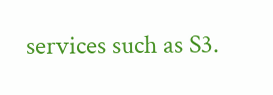services such as S3.